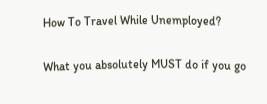How To Travel While Unemployed?

What you absolutely MUST do if you go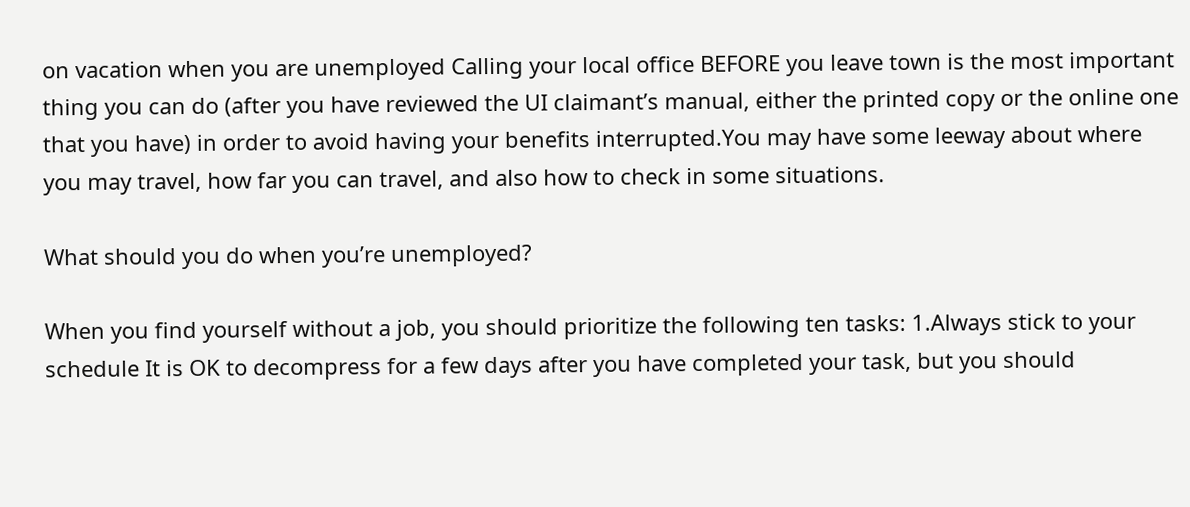on vacation when you are unemployed Calling your local office BEFORE you leave town is the most important thing you can do (after you have reviewed the UI claimant’s manual, either the printed copy or the online one that you have) in order to avoid having your benefits interrupted.You may have some leeway about where you may travel, how far you can travel, and also how to check in some situations.

What should you do when you’re unemployed?

When you find yourself without a job, you should prioritize the following ten tasks: 1.Always stick to your schedule It is OK to decompress for a few days after you have completed your task, but you should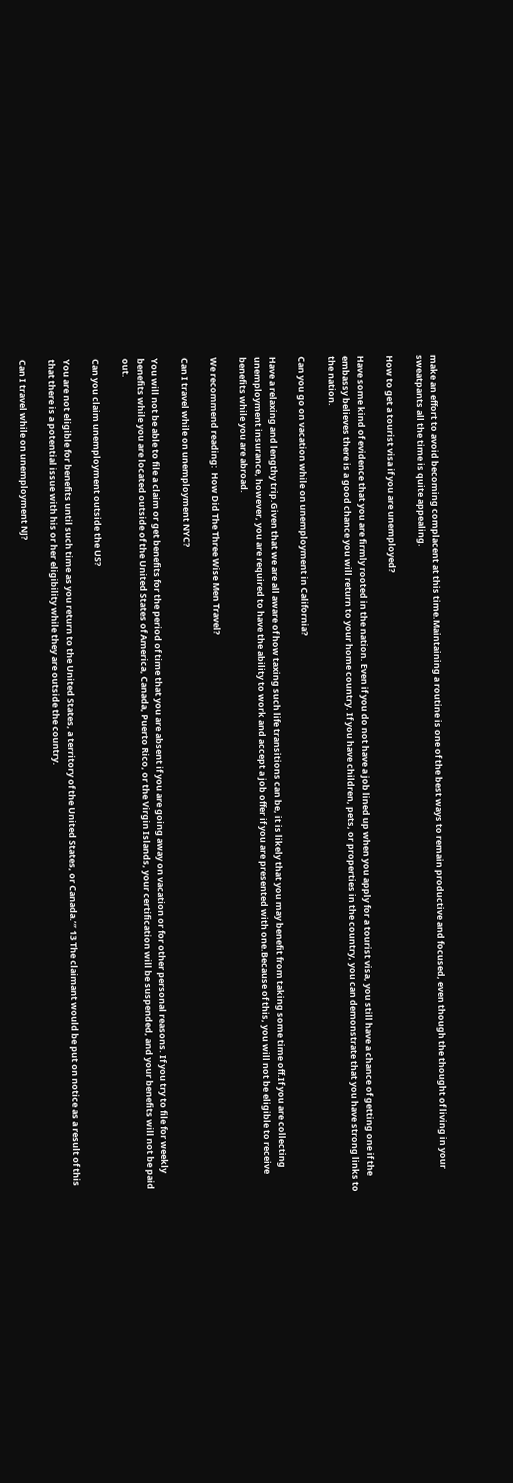make an effort to avoid becoming complacent at this time.Maintaining a routine is one of the best ways to remain productive and focused, even though the thought of living in your sweatpants all the time is quite appealing.

How to get a tourist visa if you are unemployed?

Have some kind of evidence that you are firmly rooted in the nation. Even if you do not have a job lined up when you apply for a tourist visa, you still have a chance of getting one if the embassy believes there is a good chance you will return to your home country. If you have children, pets, or properties in the country, you can demonstrate that you have strong links to the nation.

Can you go on vacation while on unemployment in California?

Have a relaxing and lengthy trip.Given that we are all aware of how taxing such life transitions can be, it is likely that you may benefit from taking some time off.If you are collecting unemployment insurance, however, you are required to have the ability to work and accept a job offer if you are presented with one.Because of this, you will not be eligible to receive benefits while you are abroad.

We recommend reading:  How Did The Three Wise Men Travel?

Can I travel while on unemployment NYC?

You will not be able to file a claim or get benefits for the period of time that you are absent if you are going away on vacation or for other personal reasons. If you try to file for weekly benefits while you are located outside of the United States of America, Canada, Puerto Rico, or the Virgin Islands, your certification will be suspended, and your benefits will not be paid out.

Can you claim unemployment outside the US?

You are not eligible for benefits until such time as you return to the United States, a territory of the United States, or Canada.’″ 13 The claimant would be put on notice as a result of this that there is a potential issue with his or her eligibility while they are outside the country.

Can I travel while on unemployment NJ?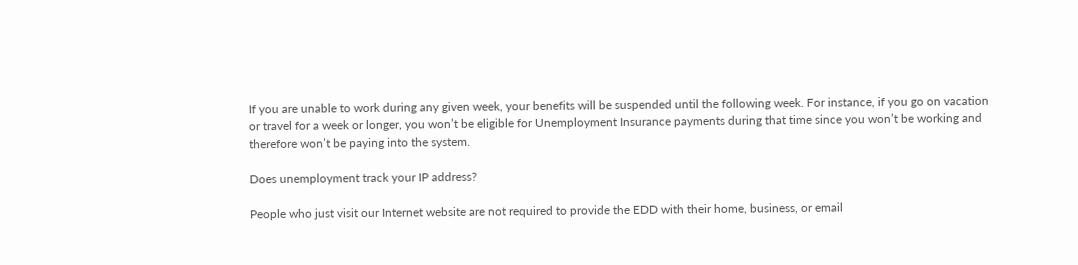If you are unable to work during any given week, your benefits will be suspended until the following week. For instance, if you go on vacation or travel for a week or longer, you won’t be eligible for Unemployment Insurance payments during that time since you won’t be working and therefore won’t be paying into the system.

Does unemployment track your IP address?

People who just visit our Internet website are not required to provide the EDD with their home, business, or email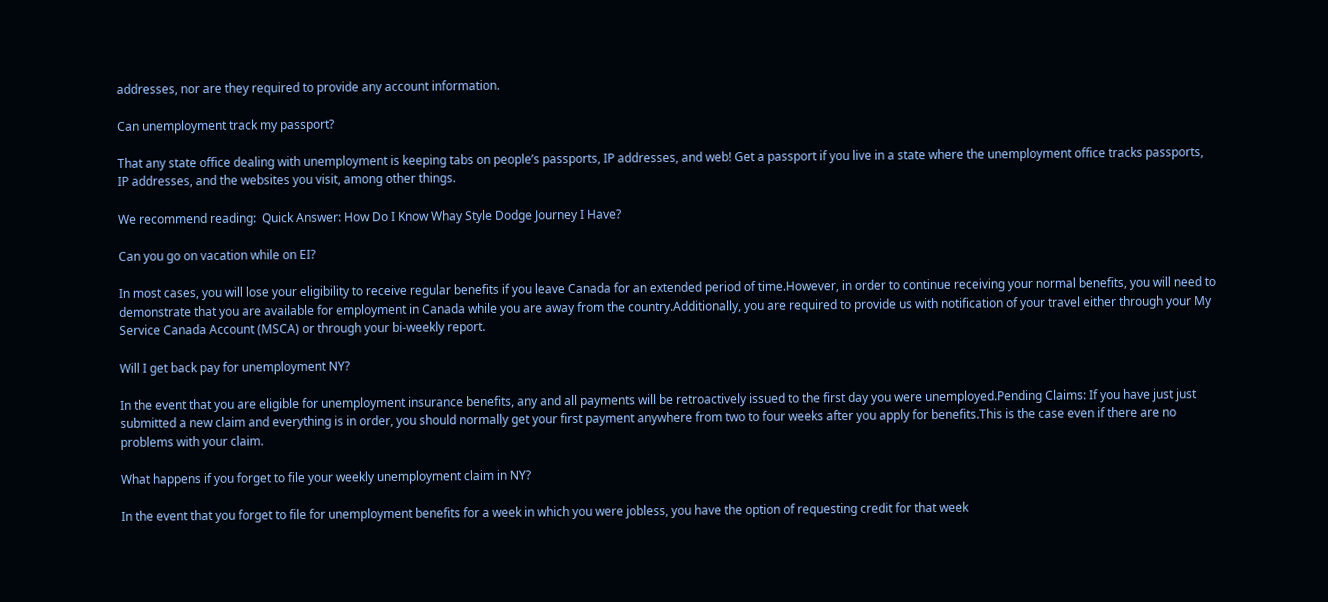addresses, nor are they required to provide any account information.

Can unemployment track my passport?

That any state office dealing with unemployment is keeping tabs on people’s passports, IP addresses, and web! Get a passport if you live in a state where the unemployment office tracks passports, IP addresses, and the websites you visit, among other things.

We recommend reading:  Quick Answer: How Do I Know Whay Style Dodge Journey I Have?

Can you go on vacation while on EI?

In most cases, you will lose your eligibility to receive regular benefits if you leave Canada for an extended period of time.However, in order to continue receiving your normal benefits, you will need to demonstrate that you are available for employment in Canada while you are away from the country.Additionally, you are required to provide us with notification of your travel either through your My Service Canada Account (MSCA) or through your bi-weekly report.

Will I get back pay for unemployment NY?

In the event that you are eligible for unemployment insurance benefits, any and all payments will be retroactively issued to the first day you were unemployed.Pending Claims: If you have just just submitted a new claim and everything is in order, you should normally get your first payment anywhere from two to four weeks after you apply for benefits.This is the case even if there are no problems with your claim.

What happens if you forget to file your weekly unemployment claim in NY?

In the event that you forget to file for unemployment benefits for a week in which you were jobless, you have the option of requesting credit for that week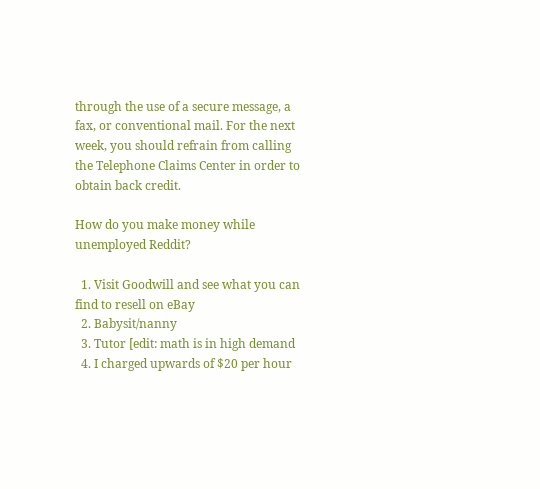through the use of a secure message, a fax, or conventional mail. For the next week, you should refrain from calling the Telephone Claims Center in order to obtain back credit.

How do you make money while unemployed Reddit?

  1. Visit Goodwill and see what you can find to resell on eBay
  2. Babysit/nanny
  3. Tutor [edit: math is in high demand
  4. I charged upwards of $20 per hour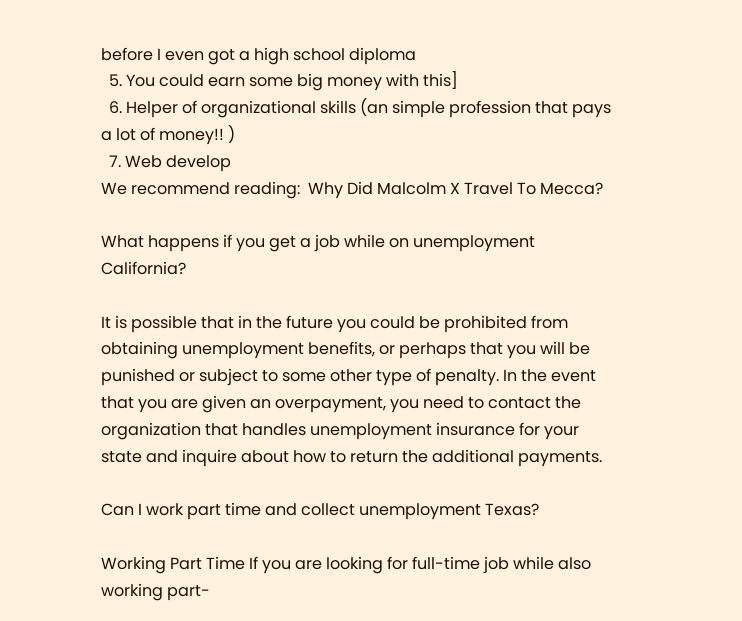before I even got a high school diploma
  5. You could earn some big money with this]
  6. Helper of organizational skills (an simple profession that pays a lot of money!! )
  7. Web develop
We recommend reading:  Why Did Malcolm X Travel To Mecca?

What happens if you get a job while on unemployment California?

It is possible that in the future you could be prohibited from obtaining unemployment benefits, or perhaps that you will be punished or subject to some other type of penalty. In the event that you are given an overpayment, you need to contact the organization that handles unemployment insurance for your state and inquire about how to return the additional payments.

Can I work part time and collect unemployment Texas?

Working Part Time If you are looking for full-time job while also working part-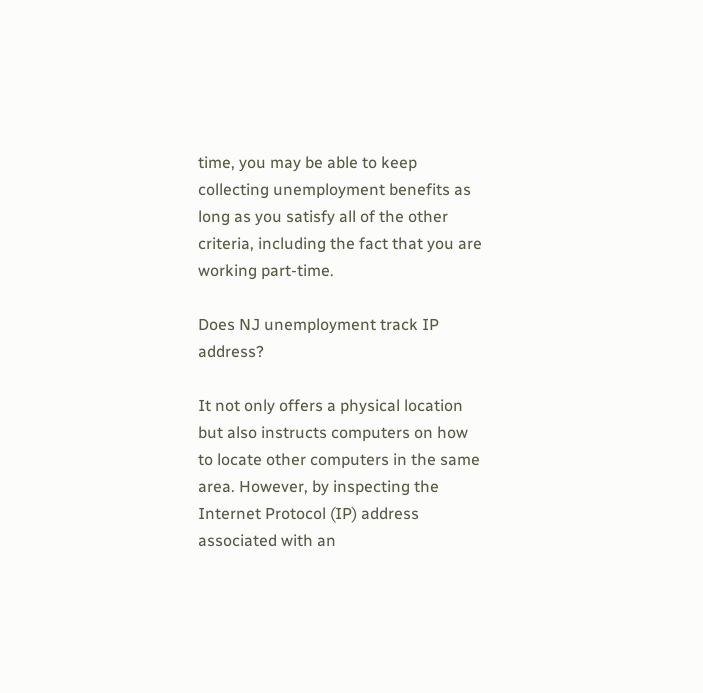time, you may be able to keep collecting unemployment benefits as long as you satisfy all of the other criteria, including the fact that you are working part-time.

Does NJ unemployment track IP address?

It not only offers a physical location but also instructs computers on how to locate other computers in the same area. However, by inspecting the Internet Protocol (IP) address associated with an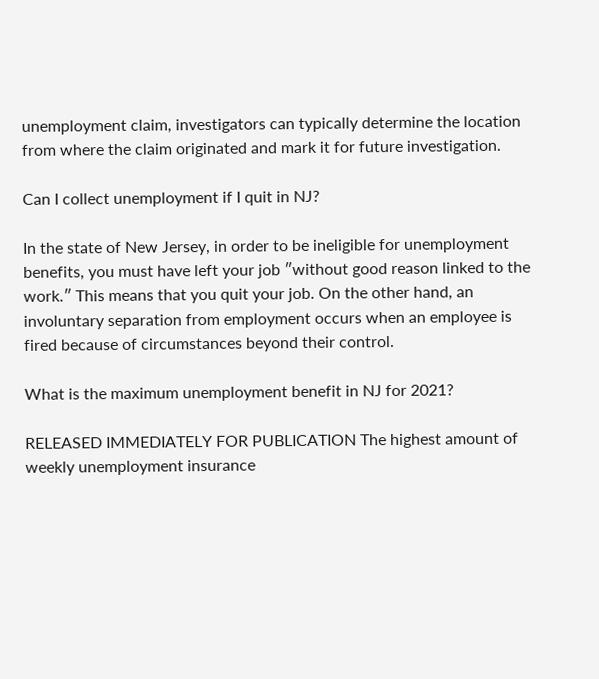unemployment claim, investigators can typically determine the location from where the claim originated and mark it for future investigation.

Can I collect unemployment if I quit in NJ?

In the state of New Jersey, in order to be ineligible for unemployment benefits, you must have left your job ″without good reason linked to the work.″ This means that you quit your job. On the other hand, an involuntary separation from employment occurs when an employee is fired because of circumstances beyond their control.

What is the maximum unemployment benefit in NJ for 2021?

RELEASED IMMEDIATELY FOR PUBLICATION The highest amount of weekly unemployment insurance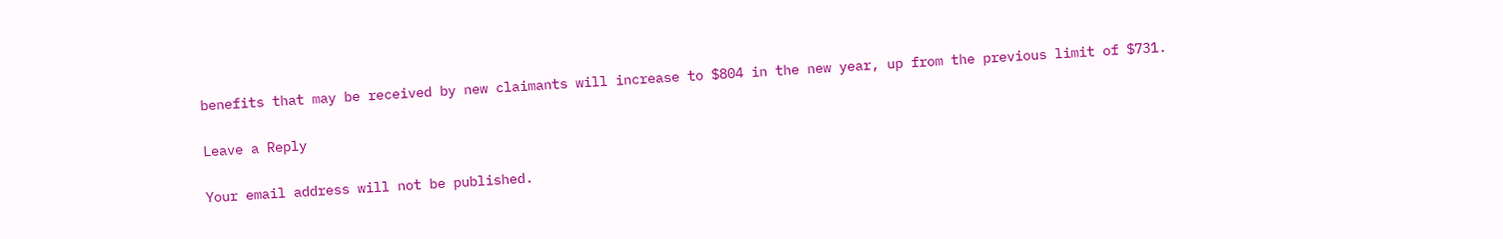benefits that may be received by new claimants will increase to $804 in the new year, up from the previous limit of $731.

Leave a Reply

Your email address will not be published.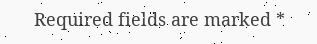Required fields are marked *